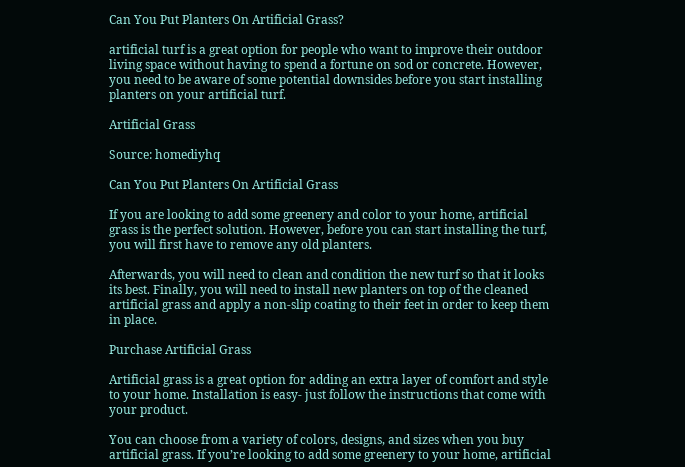Can You Put Planters On Artificial Grass?

artificial turf is a great option for people who want to improve their outdoor living space without having to spend a fortune on sod or concrete. However, you need to be aware of some potential downsides before you start installing planters on your artificial turf.

Artificial Grass

Source: homediyhq

Can You Put Planters On Artificial Grass

If you are looking to add some greenery and color to your home, artificial grass is the perfect solution. However, before you can start installing the turf, you will first have to remove any old planters.

Afterwards, you will need to clean and condition the new turf so that it looks its best. Finally, you will need to install new planters on top of the cleaned artificial grass and apply a non-slip coating to their feet in order to keep them in place.

Purchase Artificial Grass

Artificial grass is a great option for adding an extra layer of comfort and style to your home. Installation is easy- just follow the instructions that come with your product.

You can choose from a variety of colors, designs, and sizes when you buy artificial grass. If you’re looking to add some greenery to your home, artificial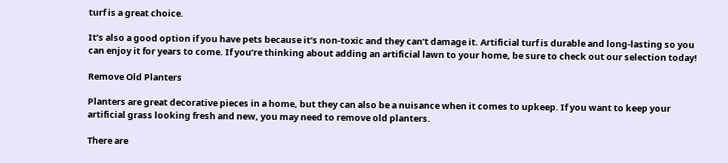turf is a great choice.

It’s also a good option if you have pets because it’s non-toxic and they can’t damage it. Artificial turf is durable and long-lasting so you can enjoy it for years to come. If you’re thinking about adding an artificial lawn to your home, be sure to check out our selection today!

Remove Old Planters

Planters are great decorative pieces in a home, but they can also be a nuisance when it comes to upkeep. If you want to keep your artificial grass looking fresh and new, you may need to remove old planters.

There are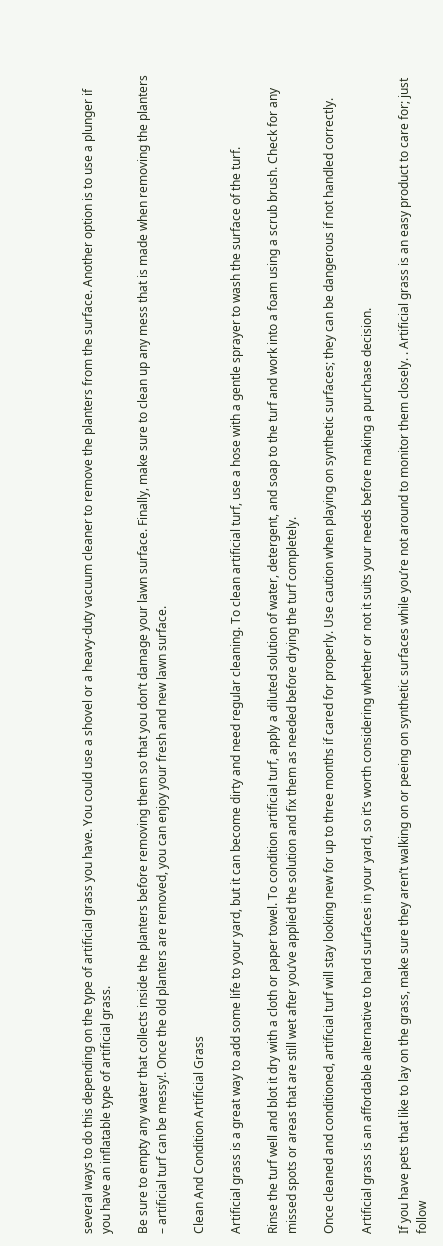several ways to do this depending on the type of artificial grass you have. You could use a shovel or a heavy-duty vacuum cleaner to remove the planters from the surface. Another option is to use a plunger if you have an inflatable type of artificial grass.

Be sure to empty any water that collects inside the planters before removing them so that you don’t damage your lawn surface. Finally, make sure to clean up any mess that is made when removing the planters – artificial turf can be messy!. Once the old planters are removed, you can enjoy your fresh and new lawn surface.

Clean And Condition Artificial Grass

Artificial grass is a great way to add some life to your yard, but it can become dirty and need regular cleaning. To clean artificial turf, use a hose with a gentle sprayer to wash the surface of the turf.

Rinse the turf well and blot it dry with a cloth or paper towel. To condition artificial turf, apply a diluted solution of water, detergent, and soap to the turf and work into a foam using a scrub brush. Check for any missed spots or areas that are still wet after you’ve applied the solution and fix them as needed before drying the turf completely.

Once cleaned and conditioned, artificial turf will stay looking new for up to three months if cared for properly. Use caution when playing on synthetic surfaces; they can be dangerous if not handled correctly.

Artificial grass is an affordable alternative to hard surfaces in your yard, so it’s worth considering whether or not it suits your needs before making a purchase decision.

If you have pets that like to lay on the grass, make sure they aren’t walking on or peeing on synthetic surfaces while you’re not around to monitor them closely. . Artificial grass is an easy product to care for; just follow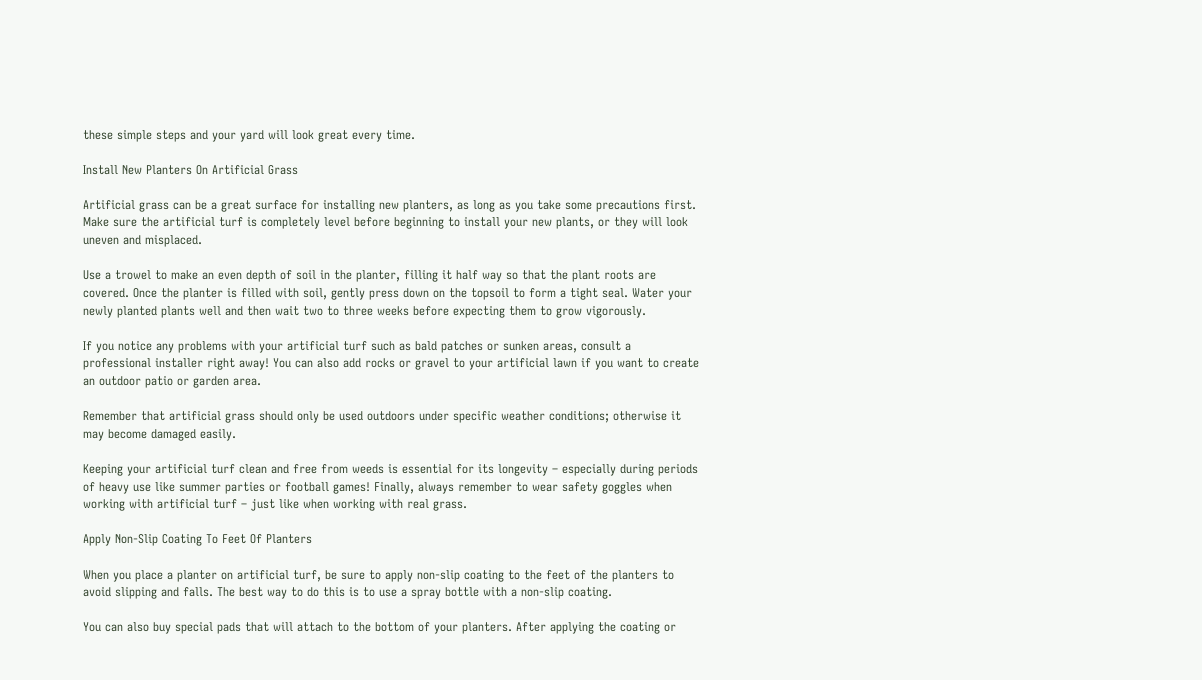these simple steps and your yard will look great every time.

Install New Planters On Artificial Grass

Artificial grass can be a great surface for installing new planters, as long as you take some precautions first. Make sure the artificial turf is completely level before beginning to install your new plants, or they will look uneven and misplaced.

Use a trowel to make an even depth of soil in the planter, filling it half way so that the plant roots are covered. Once the planter is filled with soil, gently press down on the topsoil to form a tight seal. Water your newly planted plants well and then wait two to three weeks before expecting them to grow vigorously.

If you notice any problems with your artificial turf such as bald patches or sunken areas, consult a professional installer right away! You can also add rocks or gravel to your artificial lawn if you want to create an outdoor patio or garden area.

Remember that artificial grass should only be used outdoors under specific weather conditions; otherwise it may become damaged easily.

Keeping your artificial turf clean and free from weeds is essential for its longevity – especially during periods of heavy use like summer parties or football games! Finally, always remember to wear safety goggles when working with artificial turf – just like when working with real grass.

Apply Non-Slip Coating To Feet Of Planters

When you place a planter on artificial turf, be sure to apply non-slip coating to the feet of the planters to avoid slipping and falls. The best way to do this is to use a spray bottle with a non-slip coating.

You can also buy special pads that will attach to the bottom of your planters. After applying the coating or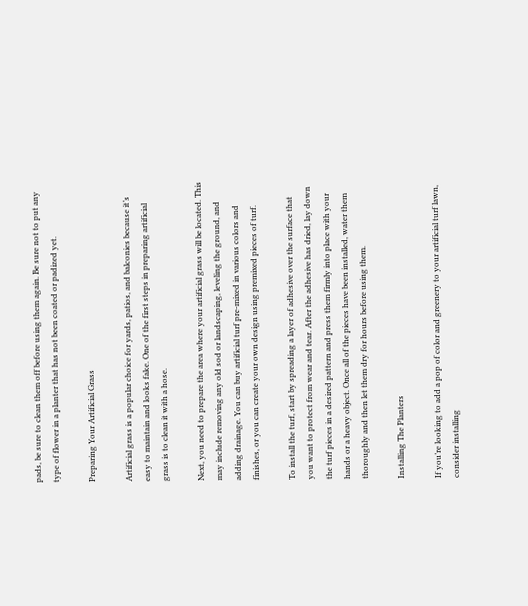pads, be sure to clean them off before using them again. Be sure not to put any type of flower in a planter that has not been coated or padized yet.

Preparing Your Artificial Grass

Artificial grass is a popular choice for yards, patios, and balconies because it’s easy to maintain and looks fake. One of the first steps in preparing artificial grass is to clean it with a hose.

Next, you need to prepare the area where your artificial grass will be located. This may include removing any old sod or landscaping, leveling the ground, and adding drainage. You can buy artificial turf pre-mixed in various colors and finishes, or you can create your own design using premixed pieces of turf.

To install the turf, start by spreading a layer of adhesive over the surface that you want to protect from wear and tear. After the adhesive has dried, lay down the turf pieces in a desired pattern and press them firmly into place with your hands or a heavy object. Once all of the pieces have been installed, water them thoroughly and then let them dry for hours before using them.

Installing The Planters

If you’re looking to add a pop of color and greenery to your artificial turf lawn, consider installing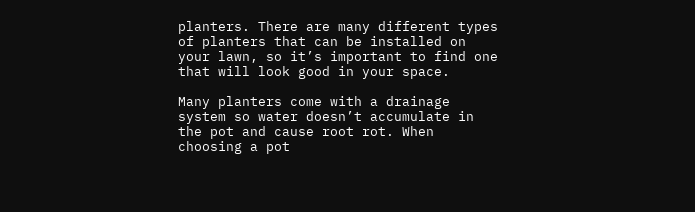planters. There are many different types of planters that can be installed on your lawn, so it’s important to find one that will look good in your space.

Many planters come with a drainage system so water doesn’t accumulate in the pot and cause root rot. When choosing a pot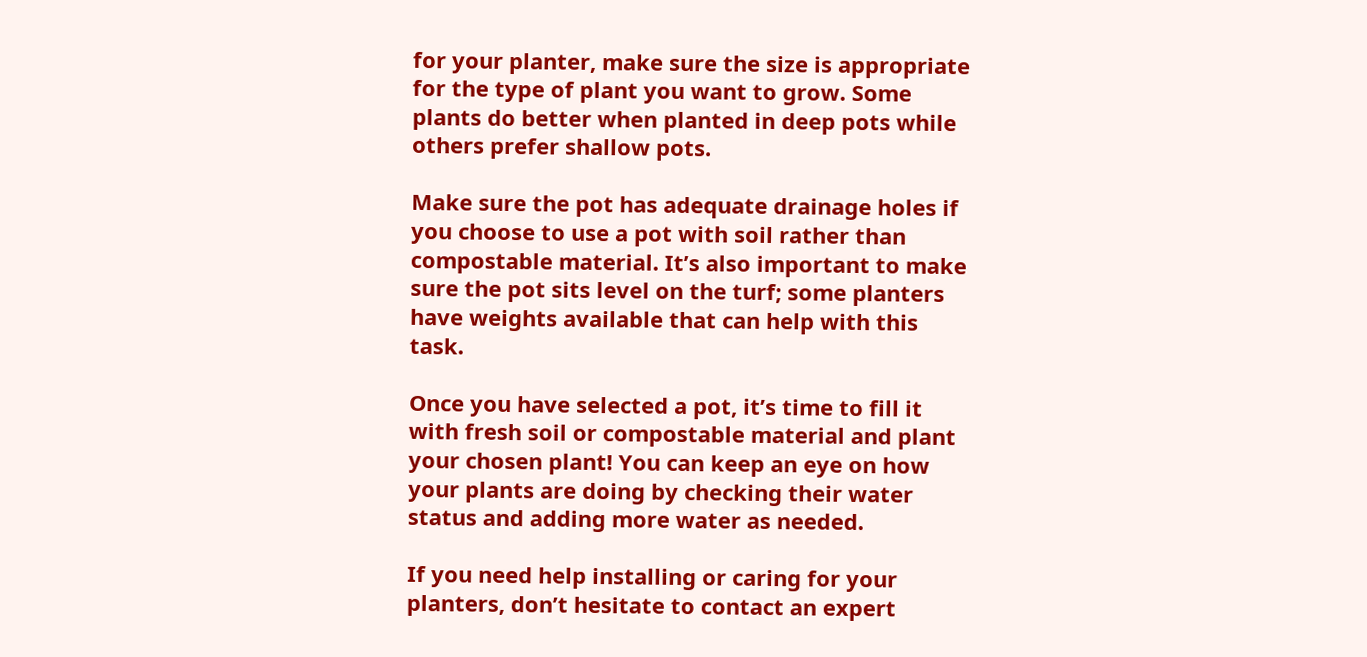for your planter, make sure the size is appropriate for the type of plant you want to grow. Some plants do better when planted in deep pots while others prefer shallow pots.

Make sure the pot has adequate drainage holes if you choose to use a pot with soil rather than compostable material. It’s also important to make sure the pot sits level on the turf; some planters have weights available that can help with this task.

Once you have selected a pot, it’s time to fill it with fresh soil or compostable material and plant your chosen plant! You can keep an eye on how your plants are doing by checking their water status and adding more water as needed.

If you need help installing or caring for your planters, don’t hesitate to contact an expert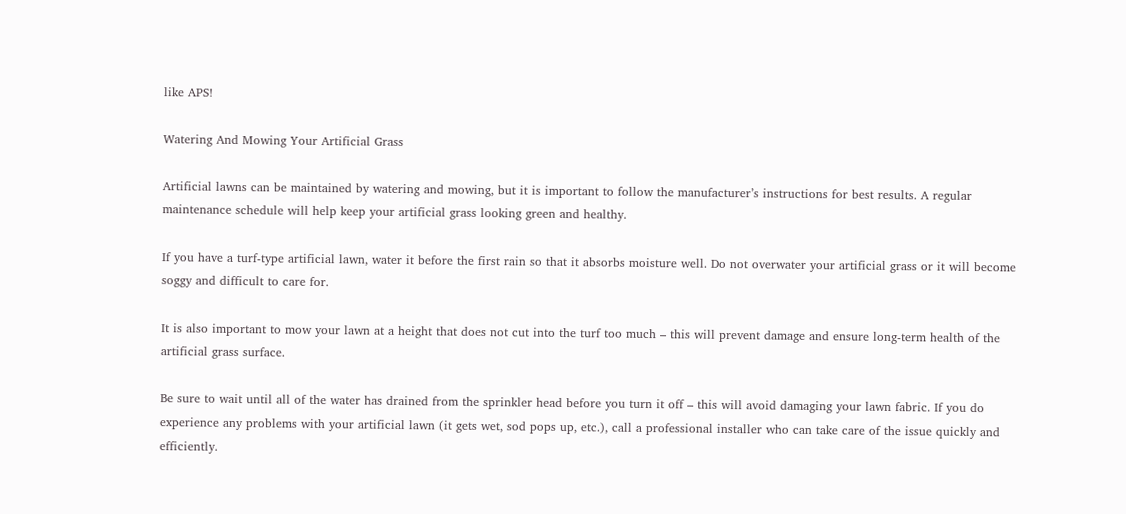like APS!

Watering And Mowing Your Artificial Grass

Artificial lawns can be maintained by watering and mowing, but it is important to follow the manufacturer’s instructions for best results. A regular maintenance schedule will help keep your artificial grass looking green and healthy.

If you have a turf-type artificial lawn, water it before the first rain so that it absorbs moisture well. Do not overwater your artificial grass or it will become soggy and difficult to care for.

It is also important to mow your lawn at a height that does not cut into the turf too much – this will prevent damage and ensure long-term health of the artificial grass surface.

Be sure to wait until all of the water has drained from the sprinkler head before you turn it off – this will avoid damaging your lawn fabric. If you do experience any problems with your artificial lawn (it gets wet, sod pops up, etc.), call a professional installer who can take care of the issue quickly and efficiently.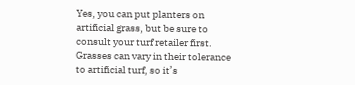Yes, you can put planters on artificial grass, but be sure to consult your turf retailer first. Grasses can vary in their tolerance to artificial turf, so it’s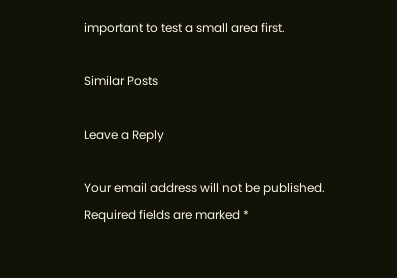important to test a small area first.

Similar Posts

Leave a Reply

Your email address will not be published. Required fields are marked *